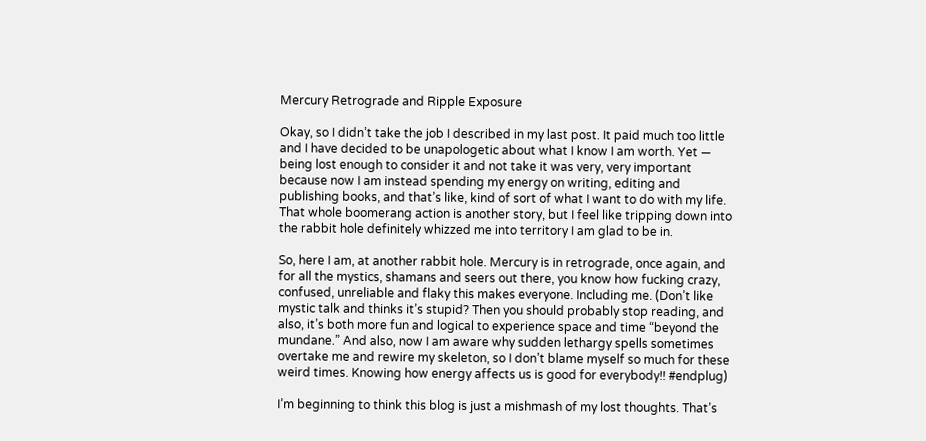Mercury Retrograde and Ripple Exposure

Okay, so I didn’t take the job I described in my last post. It paid much too little and I have decided to be unapologetic about what I know I am worth. Yet — being lost enough to consider it and not take it was very, very important because now I am instead spending my energy on writing, editing and publishing books, and that’s like, kind of sort of what I want to do with my life. That whole boomerang action is another story, but I feel like tripping down into the rabbit hole definitely whizzed me into territory I am glad to be in.

So, here I am, at another rabbit hole. Mercury is in retrograde, once again, and for all the mystics, shamans and seers out there, you know how fucking crazy, confused, unreliable and flaky this makes everyone. Including me. (Don’t like mystic talk and thinks it’s stupid? Then you should probably stop reading, and also, it’s both more fun and logical to experience space and time “beyond the mundane.” And also, now I am aware why sudden lethargy spells sometimes overtake me and rewire my skeleton, so I don’t blame myself so much for these weird times. Knowing how energy affects us is good for everybody!! #endplug)

I’m beginning to think this blog is just a mishmash of my lost thoughts. That’s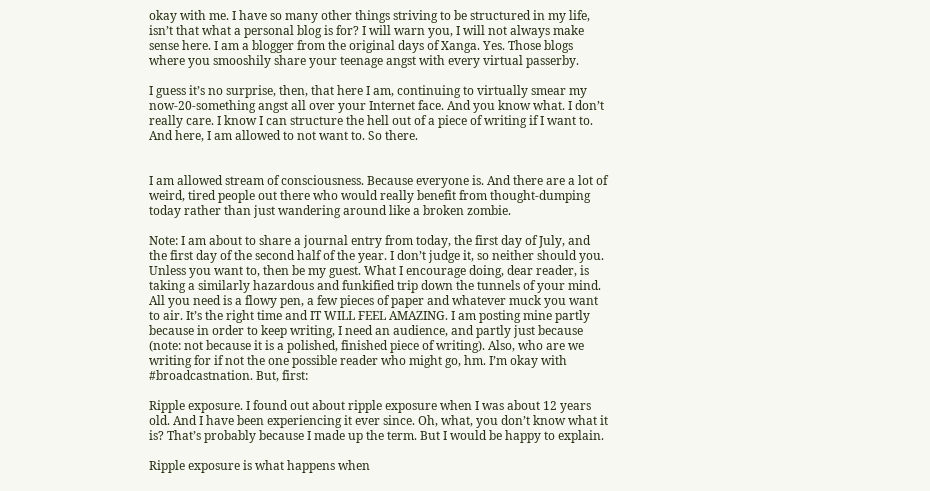okay with me. I have so many other things striving to be structured in my life, isn’t that what a personal blog is for? I will warn you, I will not always make sense here. I am a blogger from the original days of Xanga. Yes. Those blogs where you smooshily share your teenage angst with every virtual passerby.

I guess it’s no surprise, then, that here I am, continuing to virtually smear my now-20-something angst all over your Internet face. And you know what. I don’t really care. I know I can structure the hell out of a piece of writing if I want to. And here, I am allowed to not want to. So there.


I am allowed stream of consciousness. Because everyone is. And there are a lot of weird, tired people out there who would really benefit from thought-dumping today rather than just wandering around like a broken zombie.

Note: I am about to share a journal entry from today, the first day of July, and the first day of the second half of the year. I don’t judge it, so neither should you. Unless you want to, then be my guest. What I encourage doing, dear reader, is taking a similarly hazardous and funkified trip down the tunnels of your mind. All you need is a flowy pen, a few pieces of paper and whatever muck you want to air. It’s the right time and IT WILL FEEL AMAZING. I am posting mine partly because in order to keep writing, I need an audience, and partly just because (note: not because it is a polished, finished piece of writing). Also, who are we writing for if not the one possible reader who might go, hm. I’m okay with #broadcastnation. But, first:

Ripple exposure. I found out about ripple exposure when I was about 12 years old. And I have been experiencing it ever since. Oh, what, you don’t know what it is? That’s probably because I made up the term. But I would be happy to explain.

Ripple exposure is what happens when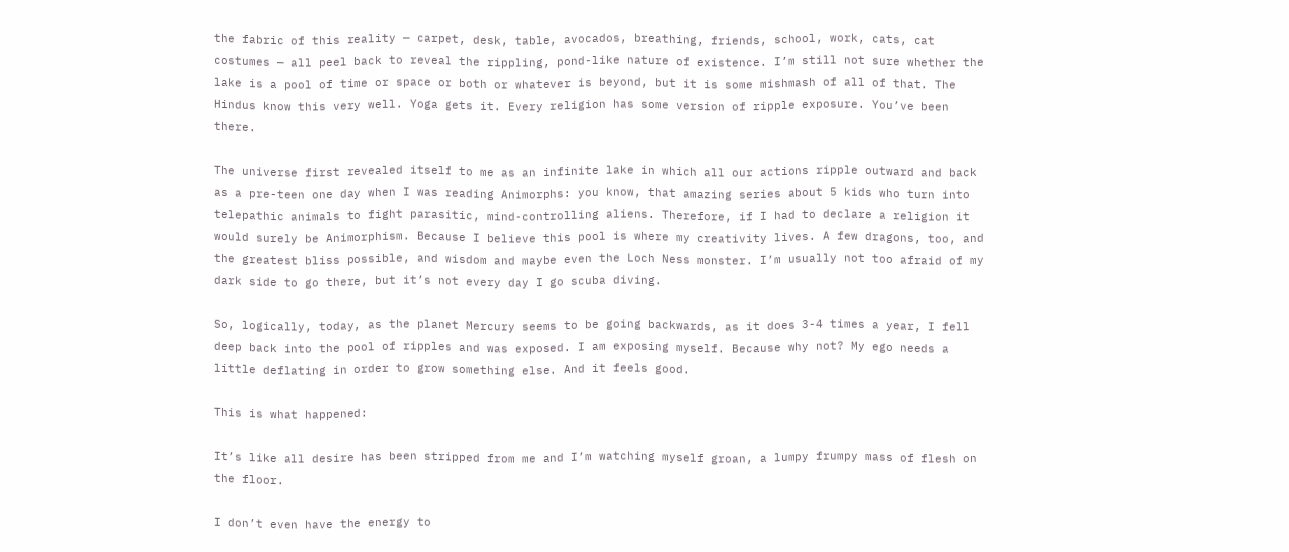the fabric of this reality — carpet, desk, table, avocados, breathing, friends, school, work, cats, cat costumes — all peel back to reveal the rippling, pond-like nature of existence. I’m still not sure whether the lake is a pool of time or space or both or whatever is beyond, but it is some mishmash of all of that. The Hindus know this very well. Yoga gets it. Every religion has some version of ripple exposure. You’ve been there.

The universe first revealed itself to me as an infinite lake in which all our actions ripple outward and back as a pre-teen one day when I was reading Animorphs: you know, that amazing series about 5 kids who turn into telepathic animals to fight parasitic, mind-controlling aliens. Therefore, if I had to declare a religion it would surely be Animorphism. Because I believe this pool is where my creativity lives. A few dragons, too, and the greatest bliss possible, and wisdom and maybe even the Loch Ness monster. I’m usually not too afraid of my dark side to go there, but it’s not every day I go scuba diving.

So, logically, today, as the planet Mercury seems to be going backwards, as it does 3-4 times a year, I fell deep back into the pool of ripples and was exposed. I am exposing myself. Because why not? My ego needs a little deflating in order to grow something else. And it feels good.

This is what happened:

It’s like all desire has been stripped from me and I’m watching myself groan, a lumpy frumpy mass of flesh on the floor.

I don’t even have the energy to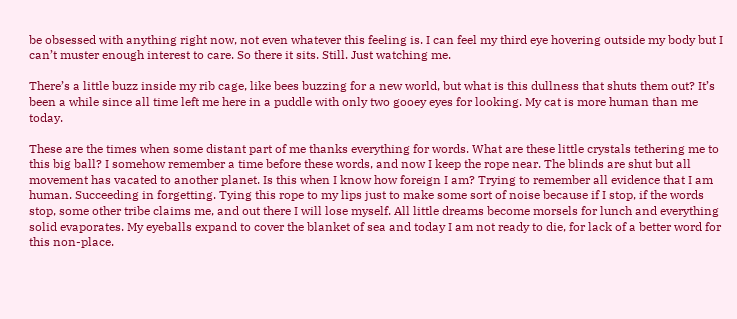be obsessed with anything right now, not even whatever this feeling is. I can feel my third eye hovering outside my body but I can’t muster enough interest to care. So there it sits. Still. Just watching me.

There’s a little buzz inside my rib cage, like bees buzzing for a new world, but what is this dullness that shuts them out? It’s been a while since all time left me here in a puddle with only two gooey eyes for looking. My cat is more human than me today.

These are the times when some distant part of me thanks everything for words. What are these little crystals tethering me to this big ball? I somehow remember a time before these words, and now I keep the rope near. The blinds are shut but all movement has vacated to another planet. Is this when I know how foreign I am? Trying to remember all evidence that I am human. Succeeding in forgetting. Tying this rope to my lips just to make some sort of noise because if I stop, if the words stop, some other tribe claims me, and out there I will lose myself. All little dreams become morsels for lunch and everything solid evaporates. My eyeballs expand to cover the blanket of sea and today I am not ready to die, for lack of a better word for this non-place.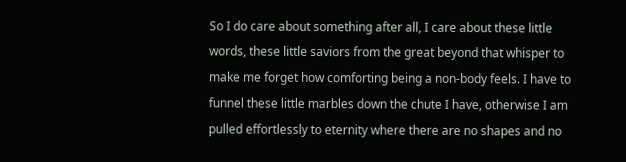So I do care about something after all, I care about these little words, these little saviors from the great beyond that whisper to make me forget how comforting being a non-body feels. I have to funnel these little marbles down the chute I have, otherwise I am pulled effortlessly to eternity where there are no shapes and no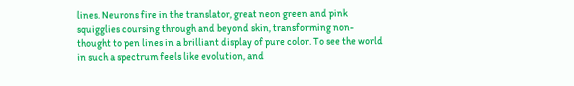lines. Neurons fire in the translator, great neon green and pink squigglies coursing through and beyond skin, transforming non-thought to pen lines in a brilliant display of pure color. To see the world in such a spectrum feels like evolution, and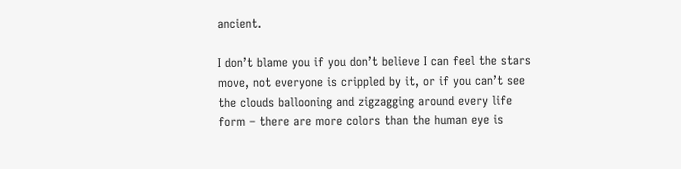ancient.

I don’t blame you if you don’t believe I can feel the stars move, not everyone is crippled by it, or if you can’t see the clouds ballooning and zigzagging around every life form – there are more colors than the human eye is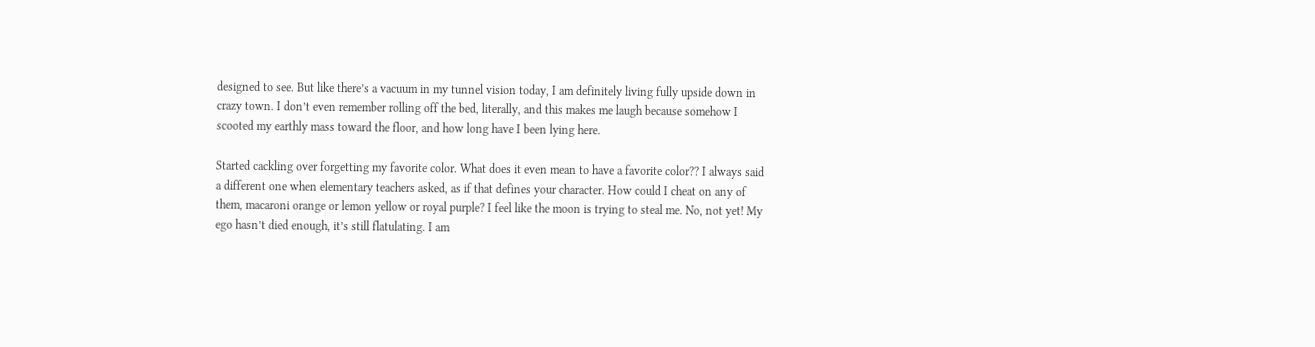designed to see. But like there’s a vacuum in my tunnel vision today, I am definitely living fully upside down in crazy town. I don’t even remember rolling off the bed, literally, and this makes me laugh because somehow I scooted my earthly mass toward the floor, and how long have I been lying here.

Started cackling over forgetting my favorite color. What does it even mean to have a favorite color?? I always said a different one when elementary teachers asked, as if that defines your character. How could I cheat on any of them, macaroni orange or lemon yellow or royal purple? I feel like the moon is trying to steal me. No, not yet! My ego hasn’t died enough, it’s still flatulating. I am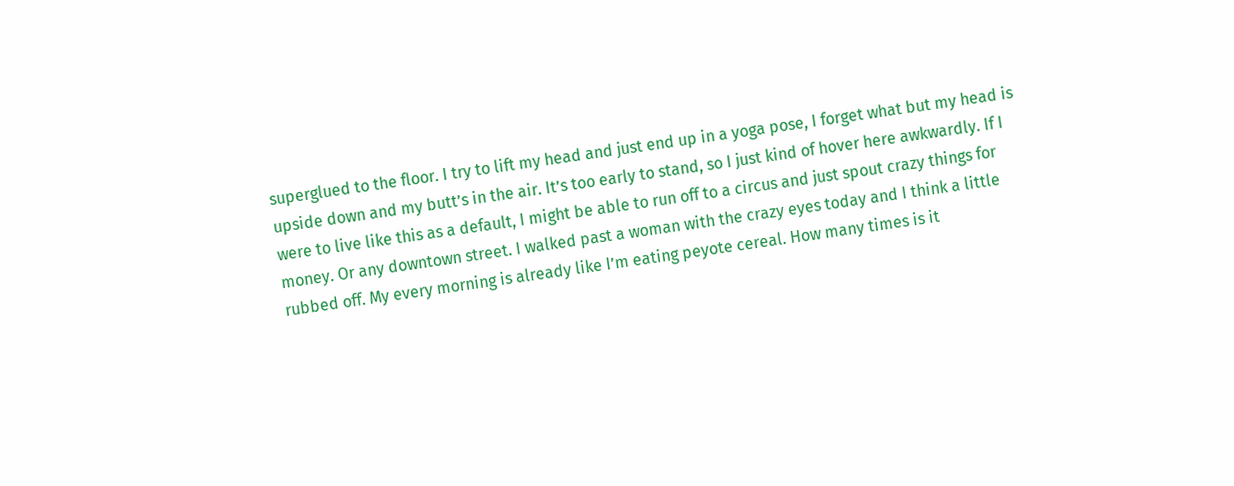superglued to the floor. I try to lift my head and just end up in a yoga pose, I forget what but my head is upside down and my butt’s in the air. It’s too early to stand, so I just kind of hover here awkwardly. If I were to live like this as a default, I might be able to run off to a circus and just spout crazy things for money. Or any downtown street. I walked past a woman with the crazy eyes today and I think a little rubbed off. My every morning is already like I’m eating peyote cereal. How many times is it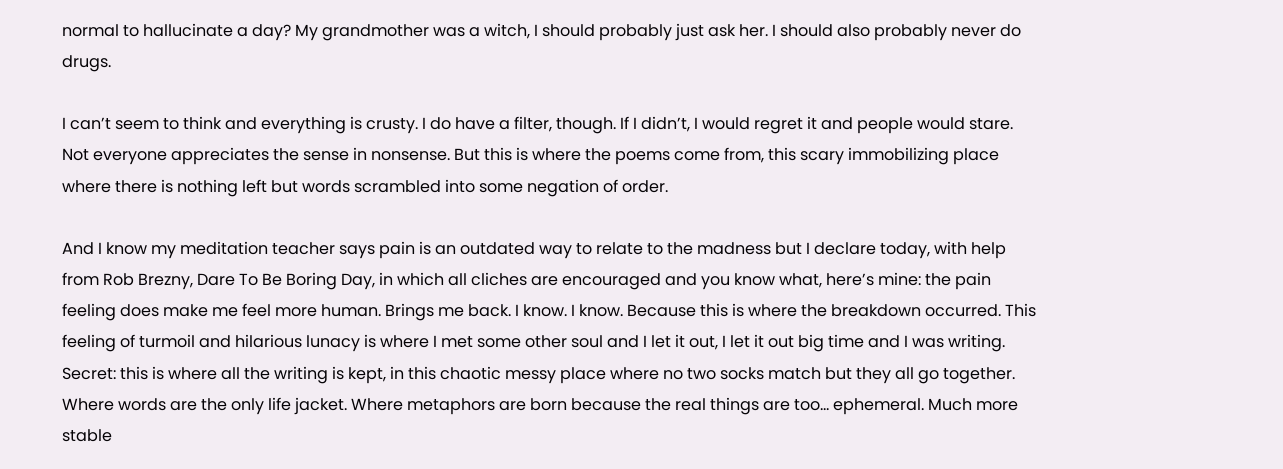normal to hallucinate a day? My grandmother was a witch, I should probably just ask her. I should also probably never do drugs.

I can’t seem to think and everything is crusty. I do have a filter, though. If I didn’t, I would regret it and people would stare. Not everyone appreciates the sense in nonsense. But this is where the poems come from, this scary immobilizing place where there is nothing left but words scrambled into some negation of order.

And I know my meditation teacher says pain is an outdated way to relate to the madness but I declare today, with help from Rob Brezny, Dare To Be Boring Day, in which all cliches are encouraged and you know what, here’s mine: the pain feeling does make me feel more human. Brings me back. I know. I know. Because this is where the breakdown occurred. This feeling of turmoil and hilarious lunacy is where I met some other soul and I let it out, I let it out big time and I was writing. Secret: this is where all the writing is kept, in this chaotic messy place where no two socks match but they all go together. Where words are the only life jacket. Where metaphors are born because the real things are too… ephemeral. Much more stable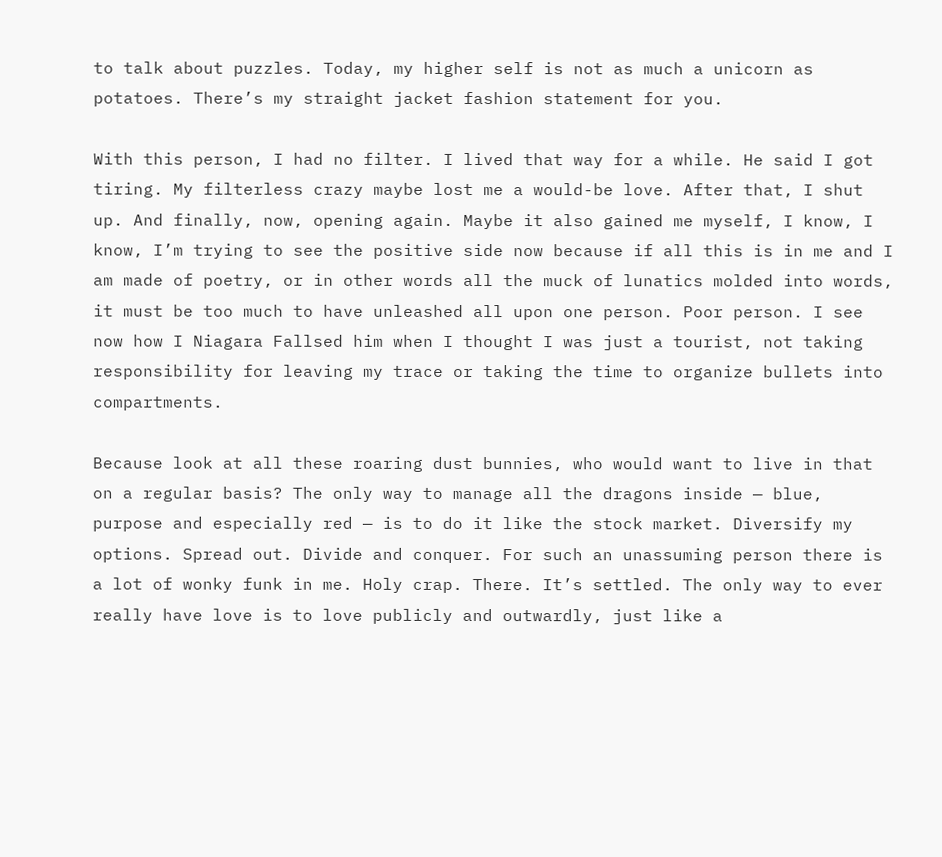to talk about puzzles. Today, my higher self is not as much a unicorn as potatoes. There’s my straight jacket fashion statement for you.

With this person, I had no filter. I lived that way for a while. He said I got tiring. My filterless crazy maybe lost me a would-be love. After that, I shut up. And finally, now, opening again. Maybe it also gained me myself, I know, I know, I’m trying to see the positive side now because if all this is in me and I am made of poetry, or in other words all the muck of lunatics molded into words, it must be too much to have unleashed all upon one person. Poor person. I see now how I Niagara Fallsed him when I thought I was just a tourist, not taking responsibility for leaving my trace or taking the time to organize bullets into compartments.

Because look at all these roaring dust bunnies, who would want to live in that on a regular basis? The only way to manage all the dragons inside — blue, purpose and especially red — is to do it like the stock market. Diversify my options. Spread out. Divide and conquer. For such an unassuming person there is a lot of wonky funk in me. Holy crap. There. It’s settled. The only way to ever really have love is to love publicly and outwardly, just like a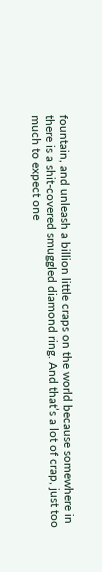fountain, and unleash a billion little craps on the world because somewhere in there is a shit-covered smuggled diamond ring. And that’s a lot of crap, just too much to expect one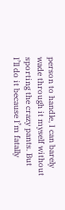person to handle, I can barely wade through it myself without sporting the crazy pants. But I’ll do it because I’m fatally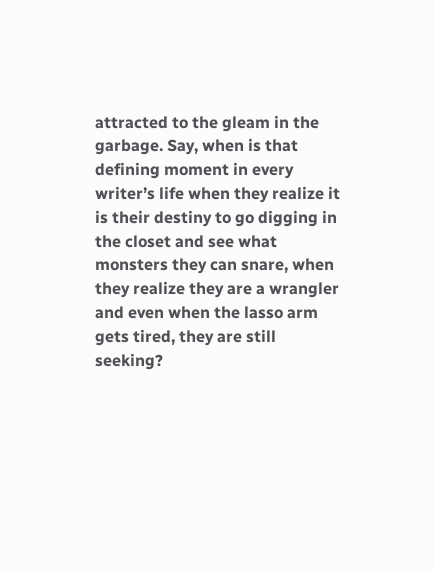attracted to the gleam in the garbage. Say, when is that defining moment in every writer’s life when they realize it is their destiny to go digging in the closet and see what monsters they can snare, when they realize they are a wrangler and even when the lasso arm gets tired, they are still seeking?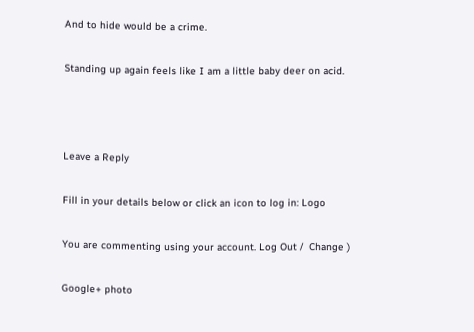And to hide would be a crime.

Standing up again feels like I am a little baby deer on acid.



Leave a Reply

Fill in your details below or click an icon to log in: Logo

You are commenting using your account. Log Out /  Change )

Google+ photo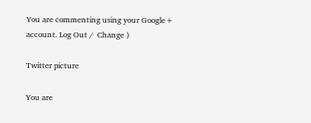You are commenting using your Google+ account. Log Out /  Change )

Twitter picture

You are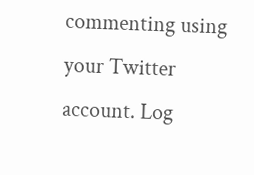commenting using your Twitter account. Log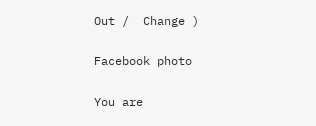Out /  Change )

Facebook photo

You are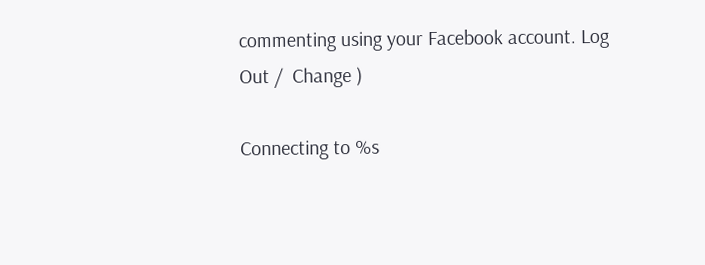commenting using your Facebook account. Log Out /  Change )

Connecting to %s